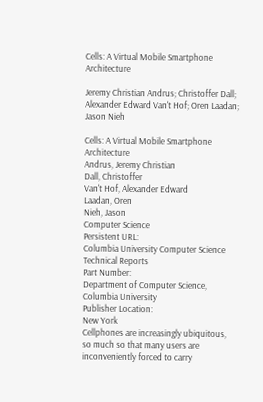Cells: A Virtual Mobile Smartphone Architecture

Jeremy Christian Andrus; Christoffer Dall; Alexander Edward Van't Hof; Oren Laadan; Jason Nieh

Cells: A Virtual Mobile Smartphone Architecture
Andrus, Jeremy Christian
Dall, Christoffer
Van't Hof, Alexander Edward
Laadan, Oren
Nieh, Jason
Computer Science
Persistent URL:
Columbia University Computer Science Technical Reports
Part Number:
Department of Computer Science, Columbia University
Publisher Location:
New York
Cellphones are increasingly ubiquitous, so much so that many users are inconveniently forced to carry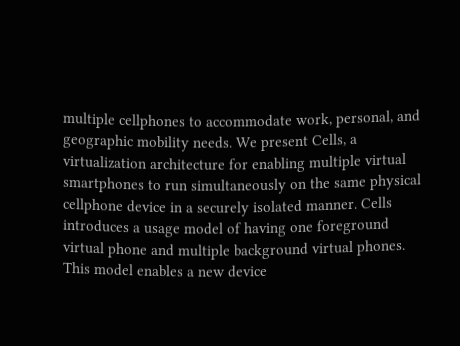multiple cellphones to accommodate work, personal, and geographic mobility needs. We present Cells, a virtualization architecture for enabling multiple virtual smartphones to run simultaneously on the same physical cellphone device in a securely isolated manner. Cells introduces a usage model of having one foreground virtual phone and multiple background virtual phones. This model enables a new device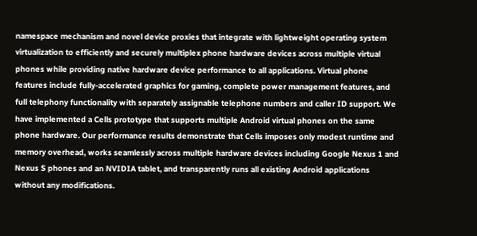namespace mechanism and novel device proxies that integrate with lightweight operating system virtualization to efficiently and securely multiplex phone hardware devices across multiple virtual phones while providing native hardware device performance to all applications. Virtual phone features include fully-accelerated graphics for gaming, complete power management features, and full telephony functionality with separately assignable telephone numbers and caller ID support. We have implemented a Cells prototype that supports multiple Android virtual phones on the same phone hardware. Our performance results demonstrate that Cells imposes only modest runtime and memory overhead, works seamlessly across multiple hardware devices including Google Nexus 1 and Nexus S phones and an NVIDIA tablet, and transparently runs all existing Android applications without any modifications.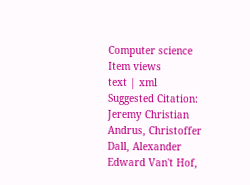Computer science
Item views
text | xml
Suggested Citation:
Jeremy Christian Andrus, Christoffer Dall, Alexander Edward Van't Hof,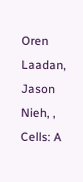Oren Laadan, Jason Nieh, , Cells: A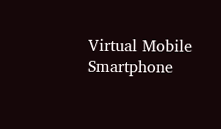Virtual Mobile Smartphone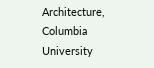Architecture, Columbia University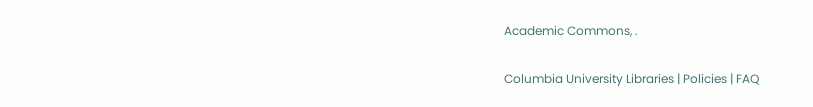Academic Commons, .

Columbia University Libraries | Policies | FAQ